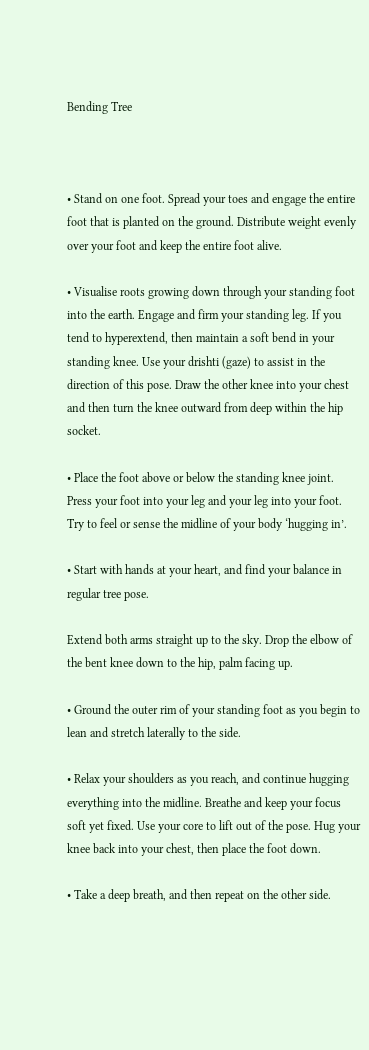Bending Tree



• Stand on one foot. Spread your toes and engage the entire foot that is planted on the ground. Distribute weight evenly over your foot and keep the entire foot alive.

• Visualise roots growing down through your standing foot into the earth. Engage and firm your standing leg. If you tend to hyperextend, then maintain a soft bend in your standing knee. Use your drishti (gaze) to assist in the direction of this pose. Draw the other knee into your chest and then turn the knee outward from deep within the hip socket.

• Place the foot above or below the standing knee joint. Press your foot into your leg and your leg into your foot. Try to feel or sense the midline of your body ‘hugging in’.

• Start with hands at your heart, and find your balance in regular tree pose.

Extend both arms straight up to the sky. Drop the elbow of the bent knee down to the hip, palm facing up.

• Ground the outer rim of your standing foot as you begin to lean and stretch laterally to the side.

• Relax your shoulders as you reach, and continue hugging everything into the midline. Breathe and keep your focus soft yet fixed. Use your core to lift out of the pose. Hug your knee back into your chest, then place the foot down.

• Take a deep breath, and then repeat on the other side.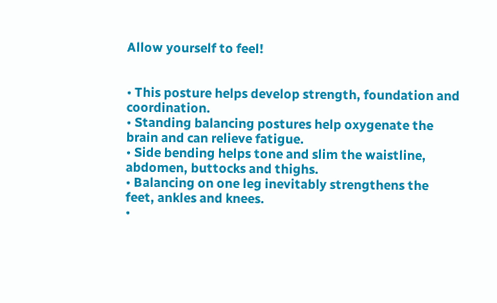Allow yourself to feel!


• This posture helps develop strength, foundation and coordination.
• Standing balancing postures help oxygenate the brain and can relieve fatigue.
• Side bending helps tone and slim the waistline, abdomen, buttocks and thighs.
• Balancing on one leg inevitably strengthens the feet, ankles and knees.
•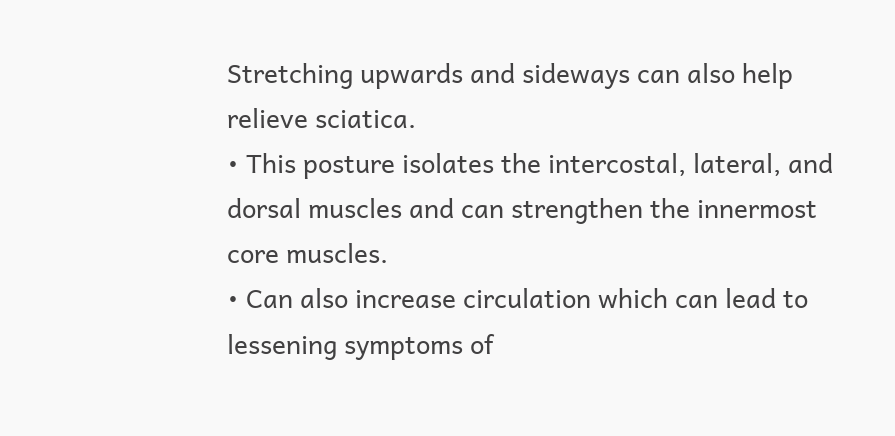Stretching upwards and sideways can also help relieve sciatica.
• This posture isolates the intercostal, lateral, and dorsal muscles and can strengthen the innermost core muscles.
• Can also increase circulation which can lead to lessening symptoms of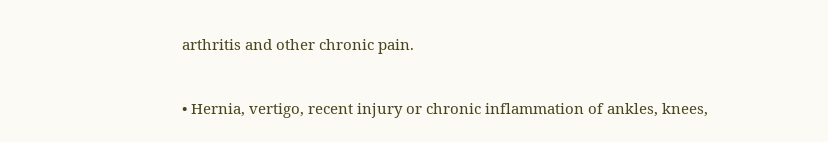arthritis and other chronic pain.


• Hernia, vertigo, recent injury or chronic inflammation of ankles, knees,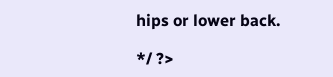hips or lower back.

*/ ?>